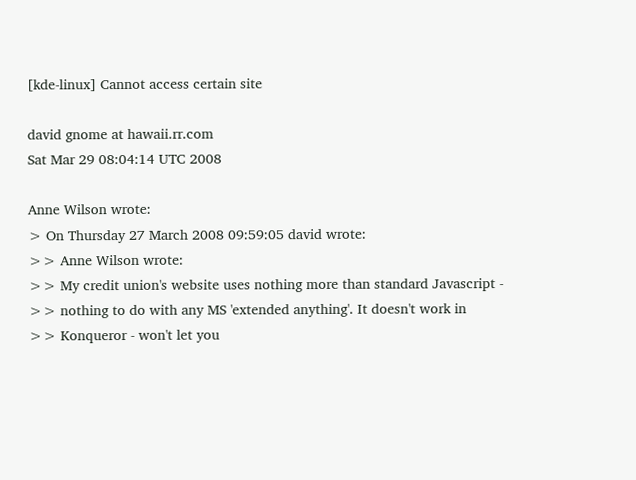[kde-linux] Cannot access certain site

david gnome at hawaii.rr.com
Sat Mar 29 08:04:14 UTC 2008

Anne Wilson wrote:
> On Thursday 27 March 2008 09:59:05 david wrote:
>> Anne Wilson wrote:
>> My credit union's website uses nothing more than standard Javascript -
>> nothing to do with any MS 'extended anything'. It doesn't work in
>> Konqueror - won't let you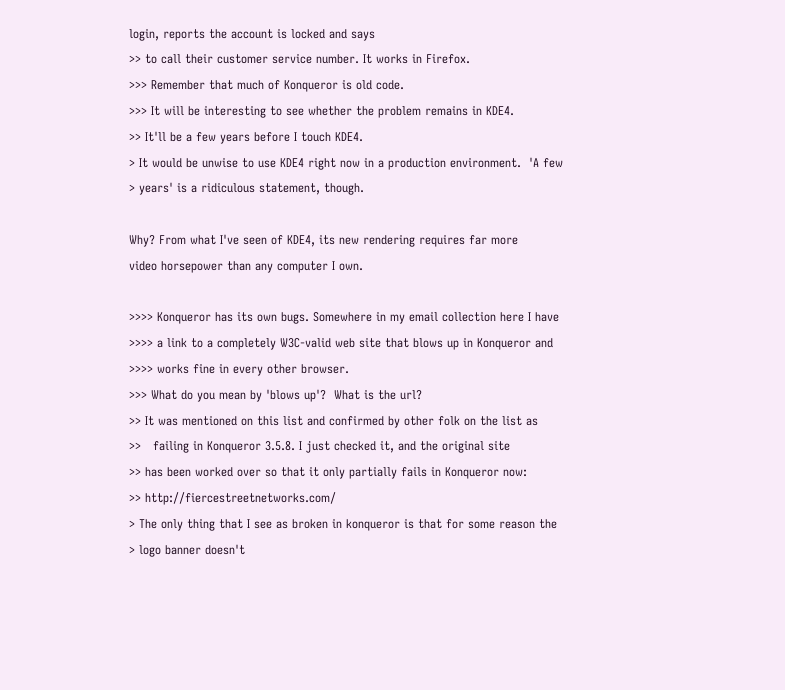login, reports the account is locked and says
>> to call their customer service number. It works in Firefox.
>>> Remember that much of Konqueror is old code.
>>> It will be interesting to see whether the problem remains in KDE4.
>> It'll be a few years before I touch KDE4.
> It would be unwise to use KDE4 right now in a production environment.  'A few
> years' is a ridiculous statement, though.

Why? From what I've seen of KDE4, its new rendering requires far more
video horsepower than any computer I own.

>>>> Konqueror has its own bugs. Somewhere in my email collection here I have
>>>> a link to a completely W3C-valid web site that blows up in Konqueror and
>>>> works fine in every other browser.
>>> What do you mean by 'blows up'?  What is the url?
>> It was mentioned on this list and confirmed by other folk on the list as
>>   failing in Konqueror 3.5.8. I just checked it, and the original site
>> has been worked over so that it only partially fails in Konqueror now:
>> http://fiercestreetnetworks.com/
> The only thing that I see as broken in konqueror is that for some reason the
> logo banner doesn't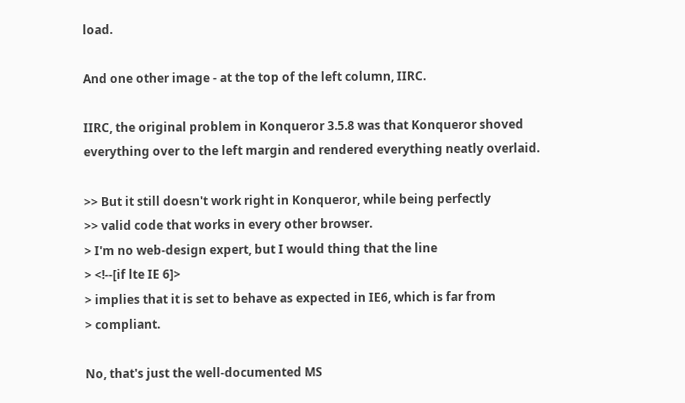load.

And one other image - at the top of the left column, IIRC.

IIRC, the original problem in Konqueror 3.5.8 was that Konqueror shoved
everything over to the left margin and rendered everything neatly overlaid.

>> But it still doesn't work right in Konqueror, while being perfectly
>> valid code that works in every other browser.
> I'm no web-design expert, but I would thing that the line
> <!--[if lte IE 6]>
> implies that it is set to behave as expected in IE6, which is far from
> compliant.

No, that's just the well-documented MS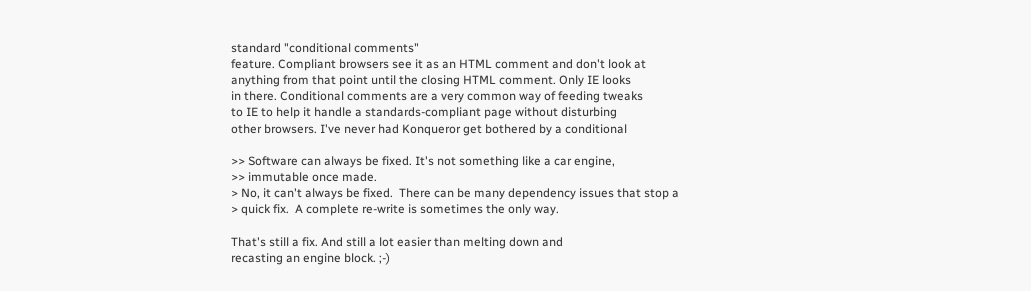standard "conditional comments"
feature. Compliant browsers see it as an HTML comment and don't look at
anything from that point until the closing HTML comment. Only IE looks
in there. Conditional comments are a very common way of feeding tweaks
to IE to help it handle a standards-compliant page without disturbing
other browsers. I've never had Konqueror get bothered by a conditional

>> Software can always be fixed. It's not something like a car engine,
>> immutable once made.
> No, it can't always be fixed.  There can be many dependency issues that stop a
> quick fix.  A complete re-write is sometimes the only way.

That's still a fix. And still a lot easier than melting down and
recasting an engine block. ;-)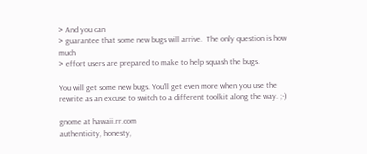> And you can
> guarantee that some new bugs will arrive.  The only question is how much
> effort users are prepared to make to help squash the bugs.

You will get some new bugs. You'll get even more when you use the
rewrite as an excuse to switch to a different toolkit along the way. ;-)

gnome at hawaii.rr.com
authenticity, honesty,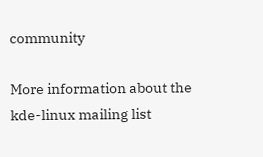community

More information about the kde-linux mailing list